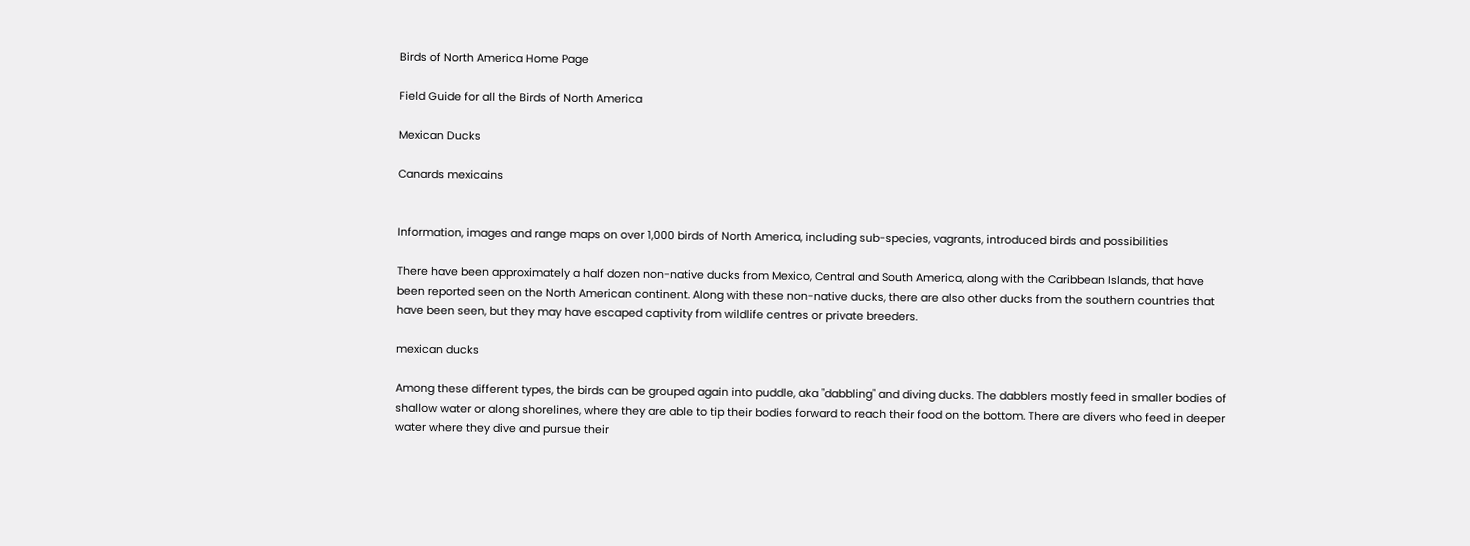Birds of North America Home Page

Field Guide for all the Birds of North America

Mexican Ducks

Canards mexicains


Information, images and range maps on over 1,000 birds of North America, including sub-species, vagrants, introduced birds and possibilities

There have been approximately a half dozen non-native ducks from Mexico, Central and South America, along with the Caribbean Islands, that have been reported seen on the North American continent. Along with these non-native ducks, there are also other ducks from the southern countries that have been seen, but they may have escaped captivity from wildlife centres or private breeders.

mexican ducks

Among these different types, the birds can be grouped again into puddle, aka "dabbling" and diving ducks. The dabblers mostly feed in smaller bodies of shallow water or along shorelines, where they are able to tip their bodies forward to reach their food on the bottom. There are divers who feed in deeper water where they dive and pursue their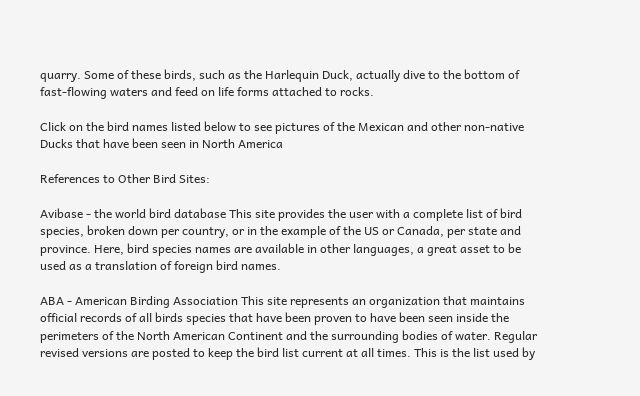quarry. Some of these birds, such as the Harlequin Duck, actually dive to the bottom of fast-flowing waters and feed on life forms attached to rocks.

Click on the bird names listed below to see pictures of the Mexican and other non-native Ducks that have been seen in North America

References to Other Bird Sites:

Avibase - the world bird database This site provides the user with a complete list of bird species, broken down per country, or in the example of the US or Canada, per state and province. Here, bird species names are available in other languages, a great asset to be used as a translation of foreign bird names.

ABA - American Birding Association This site represents an organization that maintains official records of all birds species that have been proven to have been seen inside the perimeters of the North American Continent and the surrounding bodies of water. Regular revised versions are posted to keep the bird list current at all times. This is the list used by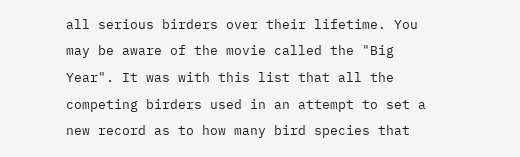all serious birders over their lifetime. You may be aware of the movie called the "Big Year". It was with this list that all the competing birders used in an attempt to set a new record as to how many bird species that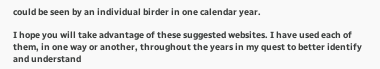could be seen by an individual birder in one calendar year.

I hope you will take advantage of these suggested websites. I have used each of them, in one way or another, throughout the years in my quest to better identify and understand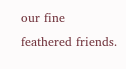our fine feathered friends.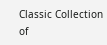Classic Collection of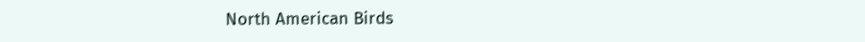North American Birds